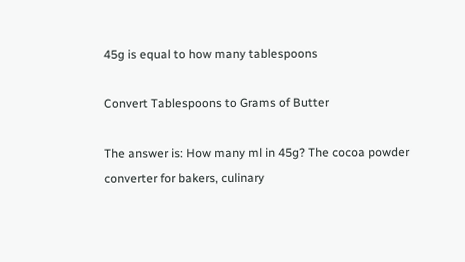45g is equal to how many tablespoons

Convert Tablespoons to Grams of Butter

The answer is: How many ml in 45g? The cocoa powder converter for bakers, culinary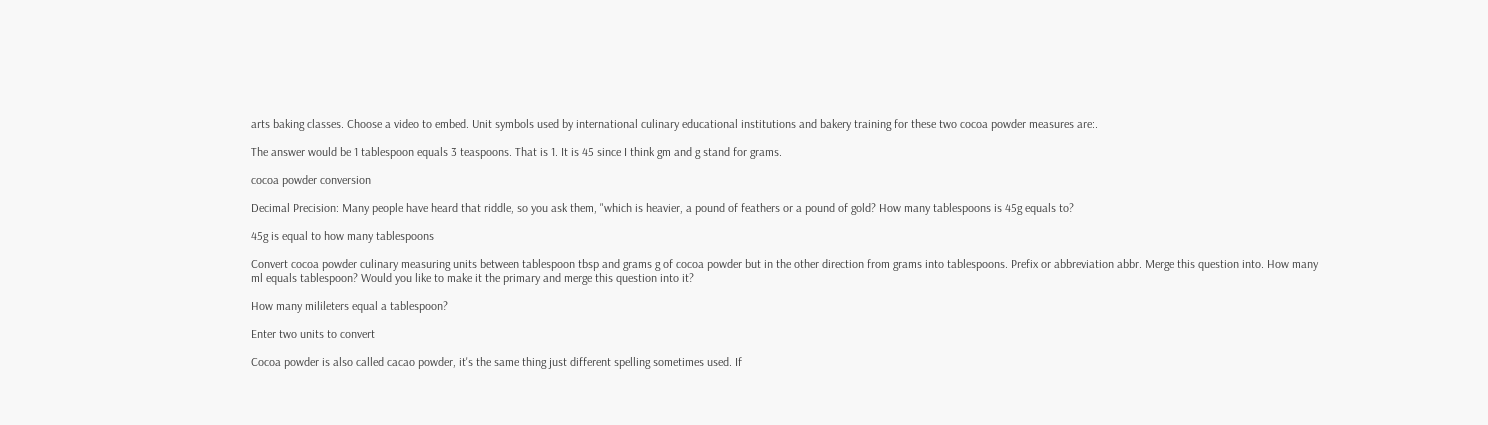arts baking classes. Choose a video to embed. Unit symbols used by international culinary educational institutions and bakery training for these two cocoa powder measures are:.

The answer would be 1 tablespoon equals 3 teaspoons. That is 1. It is 45 since I think gm and g stand for grams.

cocoa powder conversion

Decimal Precision: Many people have heard that riddle, so you ask them, "which is heavier, a pound of feathers or a pound of gold? How many tablespoons is 45g equals to?

45g is equal to how many tablespoons

Convert cocoa powder culinary measuring units between tablespoon tbsp and grams g of cocoa powder but in the other direction from grams into tablespoons. Prefix or abbreviation abbr. Merge this question into. How many ml equals tablespoon? Would you like to make it the primary and merge this question into it?

How many milileters equal a tablespoon?

Enter two units to convert

Cocoa powder is also called cacao powder, it's the same thing just different spelling sometimes used. If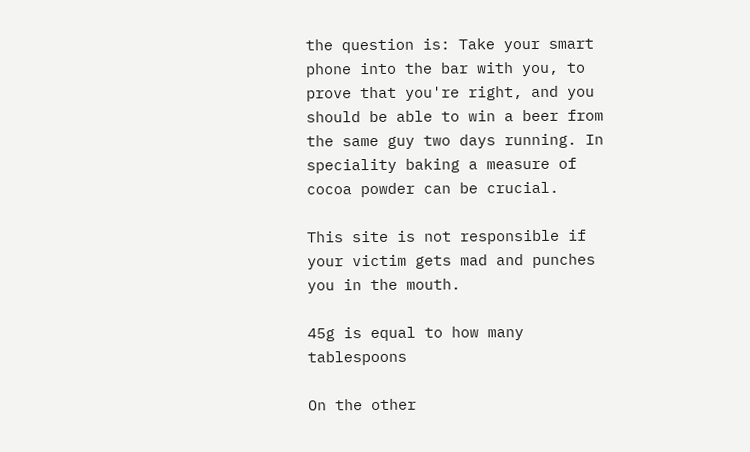the question is: Take your smart phone into the bar with you, to prove that you're right, and you should be able to win a beer from the same guy two days running. In speciality baking a measure of cocoa powder can be crucial.

This site is not responsible if your victim gets mad and punches you in the mouth.

45g is equal to how many tablespoons

On the other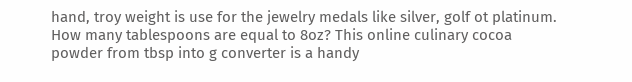hand, troy weight is use for the jewelry medals like silver, golf ot platinum. How many tablespoons are equal to 8oz? This online culinary cocoa powder from tbsp into g converter is a handy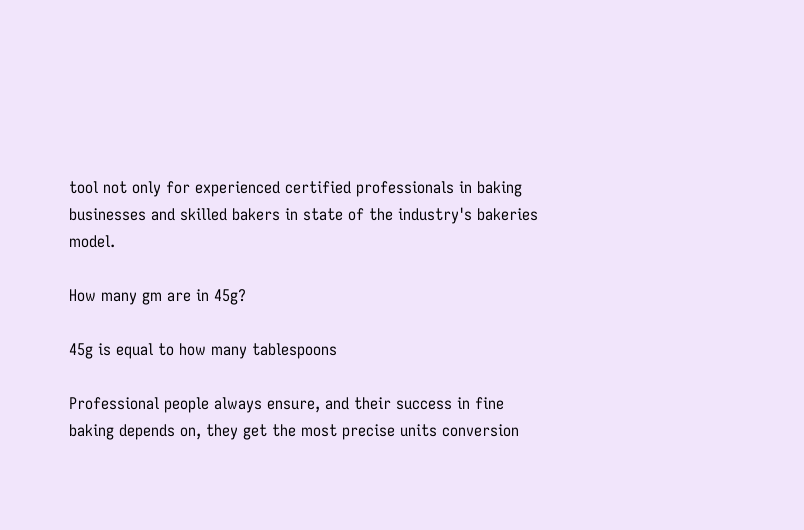tool not only for experienced certified professionals in baking businesses and skilled bakers in state of the industry's bakeries model.

How many gm are in 45g?

45g is equal to how many tablespoons

Professional people always ensure, and their success in fine baking depends on, they get the most precise units conversion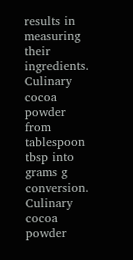results in measuring their ingredients. Culinary cocoa powder from tablespoon tbsp into grams g conversion. Culinary cocoa powder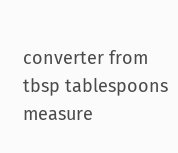converter from tbsp tablespoons measure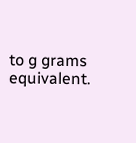to g grams equivalent.